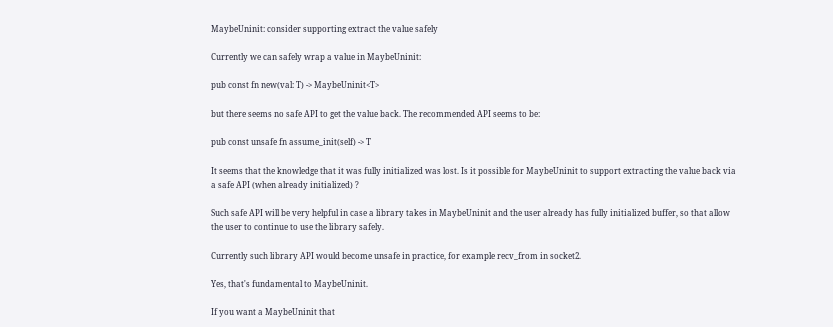MaybeUninit: consider supporting extract the value safely

Currently we can safely wrap a value in MaybeUninit:

pub const fn new(val: T) -> MaybeUninit<T>

but there seems no safe API to get the value back. The recommended API seems to be:

pub const unsafe fn assume_init(self) -> T

It seems that the knowledge that it was fully initialized was lost. Is it possible for MaybeUninit to support extracting the value back via a safe API (when already initialized) ?

Such safe API will be very helpful in case a library takes in MaybeUninit and the user already has fully initialized buffer, so that allow the user to continue to use the library safely.

Currently such library API would become unsafe in practice, for example recv_from in socket2.

Yes, that's fundamental to MaybeUninit.

If you want a MaybeUninit that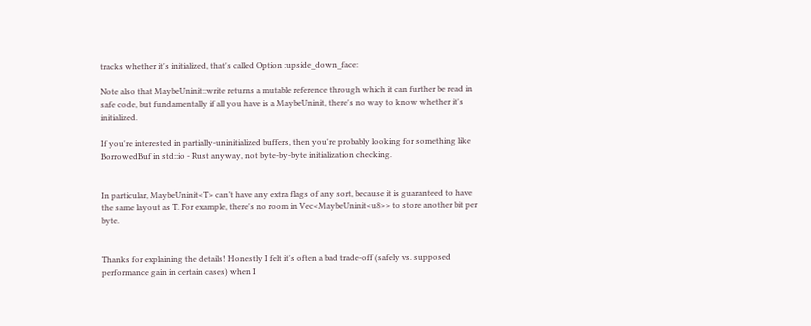tracks whether it's initialized, that's called Option :upside_down_face:

Note also that MaybeUninit::write returns a mutable reference through which it can further be read in safe code, but fundamentally if all you have is a MaybeUninit, there's no way to know whether it's initialized.

If you're interested in partially-uninitialized buffers, then you're probably looking for something like BorrowedBuf in std::io - Rust anyway, not byte-by-byte initialization checking.


In particular, MaybeUninit<T> can’t have any extra flags of any sort, because it is guaranteed to have the same layout as T. For example, there's no room in Vec<MaybeUninit<u8>> to store another bit per byte.


Thanks for explaining the details! Honestly I felt it's often a bad trade-off (safely vs. supposed performance gain in certain cases) when I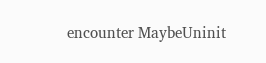encounter MaybeUninit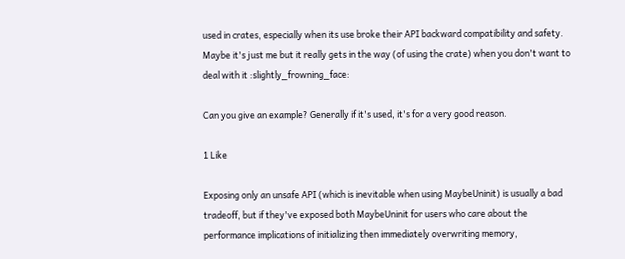used in crates, especially when its use broke their API backward compatibility and safety. Maybe it's just me but it really gets in the way (of using the crate) when you don't want to deal with it :slightly_frowning_face:

Can you give an example? Generally if it's used, it's for a very good reason.

1 Like

Exposing only an unsafe API (which is inevitable when using MaybeUninit) is usually a bad tradeoff, but if they've exposed both MaybeUninit for users who care about the performance implications of initializing then immediately overwriting memory,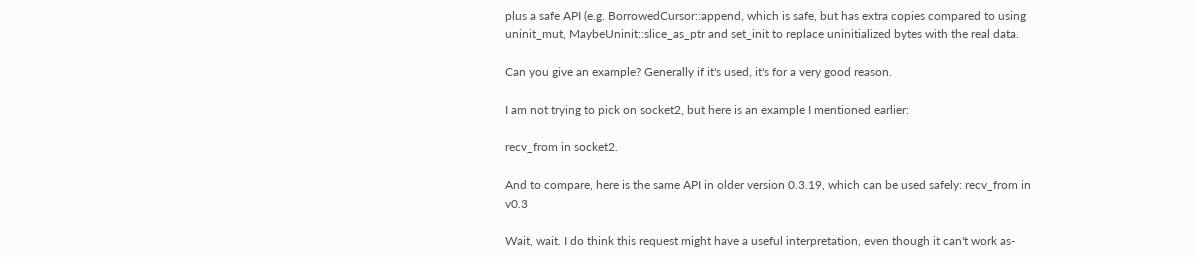plus a safe API (e.g. BorrowedCursor::append, which is safe, but has extra copies compared to using uninit_mut, MaybeUninit::slice_as_ptr and set_init to replace uninitialized bytes with the real data.

Can you give an example? Generally if it's used, it's for a very good reason.

I am not trying to pick on socket2, but here is an example I mentioned earlier:

recv_from in socket2.

And to compare, here is the same API in older version 0.3.19, which can be used safely: recv_from in v0.3

Wait, wait. I do think this request might have a useful interpretation, even though it can't work as-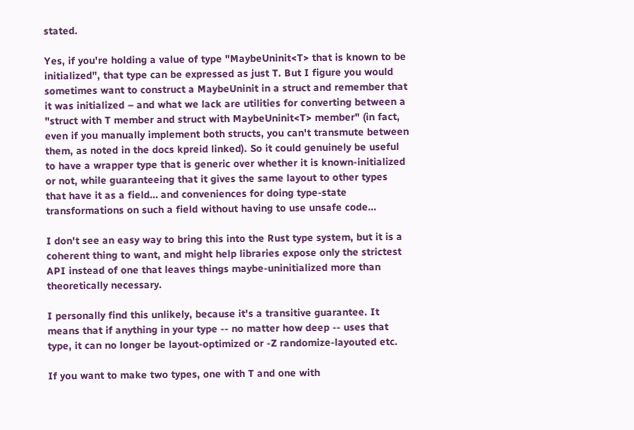stated.

Yes, if you're holding a value of type "MaybeUninit<T> that is known to be initialized", that type can be expressed as just T. But I figure you would sometimes want to construct a MaybeUninit in a struct and remember that it was initialized – and what we lack are utilities for converting between a "struct with T member and struct with MaybeUninit<T> member" (in fact, even if you manually implement both structs, you can't transmute between them, as noted in the docs kpreid linked). So it could genuinely be useful to have a wrapper type that is generic over whether it is known-initialized or not, while guaranteeing that it gives the same layout to other types that have it as a field… and conveniences for doing type-state transformations on such a field without having to use unsafe code…

I don't see an easy way to bring this into the Rust type system, but it is a coherent thing to want, and might help libraries expose only the strictest API instead of one that leaves things maybe-uninitialized more than theoretically necessary.

I personally find this unlikely, because it's a transitive guarantee. It means that if anything in your type -- no matter how deep -- uses that type, it can no longer be layout-optimized or -Z randomize-layouted etc.

If you want to make two types, one with T and one with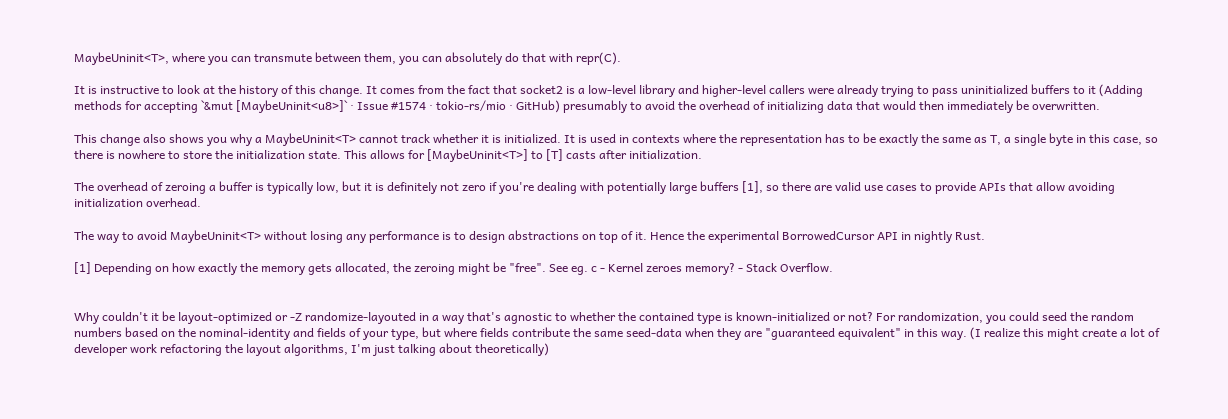MaybeUninit<T>, where you can transmute between them, you can absolutely do that with repr(C).

It is instructive to look at the history of this change. It comes from the fact that socket2 is a low-level library and higher-level callers were already trying to pass uninitialized buffers to it (Adding methods for accepting `&mut [MaybeUninit<u8>]` · Issue #1574 · tokio-rs/mio · GitHub) presumably to avoid the overhead of initializing data that would then immediately be overwritten.

This change also shows you why a MaybeUninit<T> cannot track whether it is initialized. It is used in contexts where the representation has to be exactly the same as T, a single byte in this case, so there is nowhere to store the initialization state. This allows for [MaybeUninit<T>] to [T] casts after initialization.

The overhead of zeroing a buffer is typically low, but it is definitely not zero if you're dealing with potentially large buffers [1], so there are valid use cases to provide APIs that allow avoiding initialization overhead.

The way to avoid MaybeUninit<T> without losing any performance is to design abstractions on top of it. Hence the experimental BorrowedCursor API in nightly Rust.

[1] Depending on how exactly the memory gets allocated, the zeroing might be "free". See eg. c - Kernel zeroes memory? - Stack Overflow.


Why couldn't it be layout-optimized or -Z randomize-layouted in a way that's agnostic to whether the contained type is known-initialized or not? For randomization, you could seed the random numbers based on the nominal-identity and fields of your type, but where fields contribute the same seed-data when they are "guaranteed equivalent" in this way. (I realize this might create a lot of developer work refactoring the layout algorithms, I'm just talking about theoretically)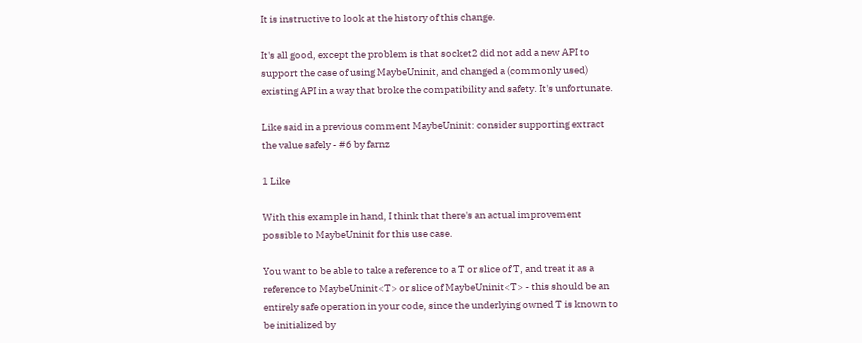It is instructive to look at the history of this change.

It's all good, except the problem is that socket2 did not add a new API to support the case of using MaybeUninit, and changed a (commonly used) existing API in a way that broke the compatibility and safety. It's unfortunate.

Like said in a previous comment MaybeUninit: consider supporting extract the value safely - #6 by farnz

1 Like

With this example in hand, I think that there's an actual improvement possible to MaybeUninit for this use case.

You want to be able to take a reference to a T or slice of T, and treat it as a reference to MaybeUninit<T> or slice of MaybeUninit<T> - this should be an entirely safe operation in your code, since the underlying owned T is known to be initialized by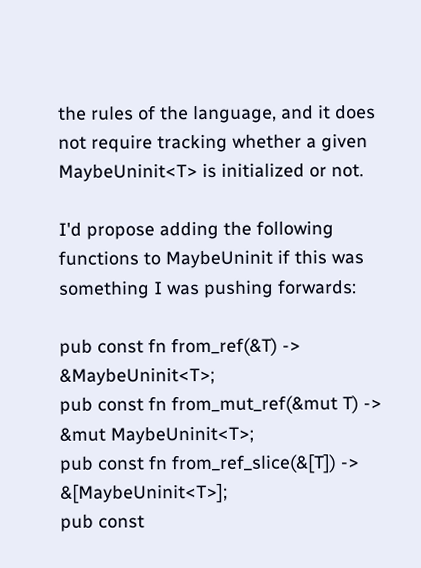the rules of the language, and it does not require tracking whether a given MaybeUninit<T> is initialized or not.

I'd propose adding the following functions to MaybeUninit if this was something I was pushing forwards:

pub const fn from_ref(&T) -> &MaybeUninit<T>;
pub const fn from_mut_ref(&mut T) -> &mut MaybeUninit<T>;
pub const fn from_ref_slice(&[T]) -> &[MaybeUninit<T>];
pub const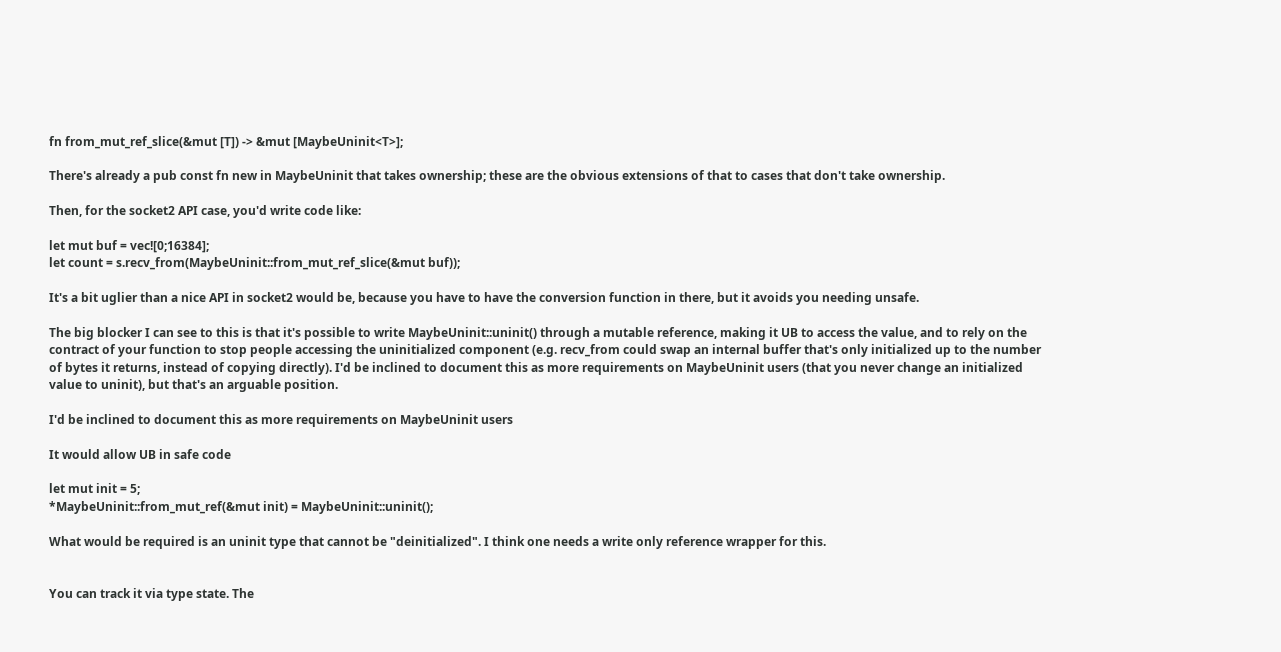fn from_mut_ref_slice(&mut [T]) -> &mut [MaybeUninit<T>];

There's already a pub const fn new in MaybeUninit that takes ownership; these are the obvious extensions of that to cases that don't take ownership.

Then, for the socket2 API case, you'd write code like:

let mut buf = vec![0;16384];
let count = s.recv_from(MaybeUninit::from_mut_ref_slice(&mut buf));

It's a bit uglier than a nice API in socket2 would be, because you have to have the conversion function in there, but it avoids you needing unsafe.

The big blocker I can see to this is that it's possible to write MaybeUninit::uninit() through a mutable reference, making it UB to access the value, and to rely on the contract of your function to stop people accessing the uninitialized component (e.g. recv_from could swap an internal buffer that's only initialized up to the number of bytes it returns, instead of copying directly). I'd be inclined to document this as more requirements on MaybeUninit users (that you never change an initialized value to uninit), but that's an arguable position.

I'd be inclined to document this as more requirements on MaybeUninit users

It would allow UB in safe code

let mut init = 5;
*MaybeUninit::from_mut_ref(&mut init) = MaybeUninit::uninit();

What would be required is an uninit type that cannot be "deinitialized". I think one needs a write only reference wrapper for this.


You can track it via type state. The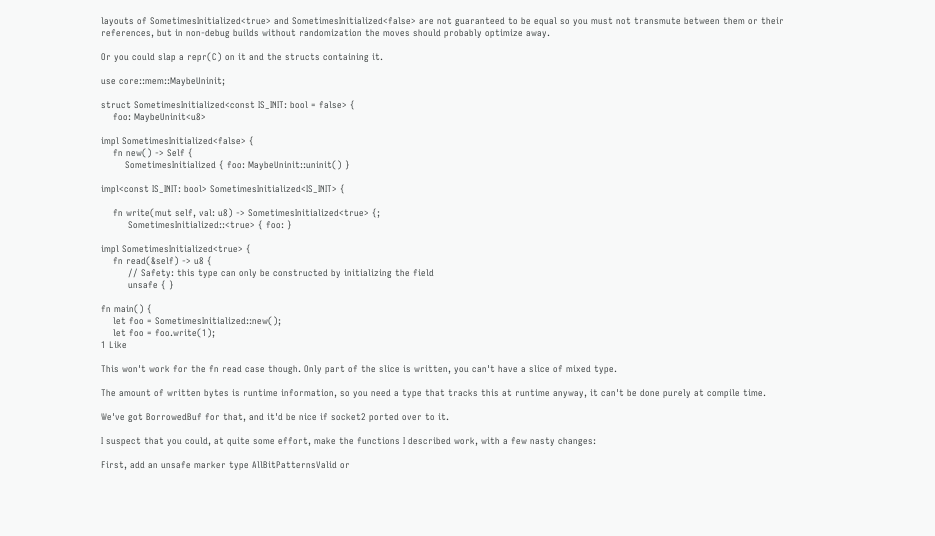layouts of SometimesInitialized<true> and SometimesInitialized<false> are not guaranteed to be equal so you must not transmute between them or their references, but in non-debug builds without randomization the moves should probably optimize away.

Or you could slap a repr(C) on it and the structs containing it.

use core::mem::MaybeUninit;

struct SometimesInitialized<const IS_INIT: bool = false> {
    foo: MaybeUninit<u8>

impl SometimesInitialized<false> {
    fn new() -> Self {
        SometimesInitialized { foo: MaybeUninit::uninit() }

impl<const IS_INIT: bool> SometimesInitialized<IS_INIT> {

    fn write(mut self, val: u8) -> SometimesInitialized<true> {;
         SometimesInitialized::<true> { foo: }

impl SometimesInitialized<true> {
    fn read(&self) -> u8 {
         // Safety: this type can only be constructed by initializing the field
         unsafe { }

fn main() {
    let foo = SometimesInitialized::new();
    let foo = foo.write(1);
1 Like

This won't work for the fn read case though. Only part of the slice is written, you can't have a slice of mixed type.

The amount of written bytes is runtime information, so you need a type that tracks this at runtime anyway, it can't be done purely at compile time.

We've got BorrowedBuf for that, and it'd be nice if socket2 ported over to it.

I suspect that you could, at quite some effort, make the functions I described work, with a few nasty changes:

First, add an unsafe marker type AllBitPatternsValid or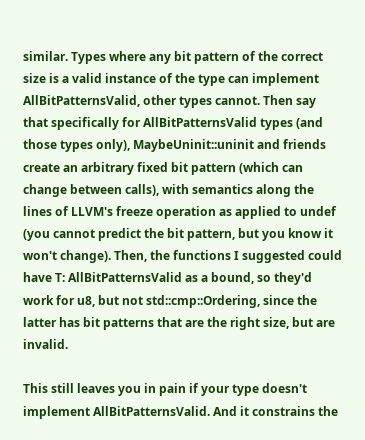similar. Types where any bit pattern of the correct size is a valid instance of the type can implement AllBitPatternsValid, other types cannot. Then say that specifically for AllBitPatternsValid types (and those types only), MaybeUninit::uninit and friends create an arbitrary fixed bit pattern (which can change between calls), with semantics along the lines of LLVM's freeze operation as applied to undef (you cannot predict the bit pattern, but you know it won't change). Then, the functions I suggested could have T: AllBitPatternsValid as a bound, so they'd work for u8, but not std::cmp::Ordering, since the latter has bit patterns that are the right size, but are invalid.

This still leaves you in pain if your type doesn't implement AllBitPatternsValid. And it constrains the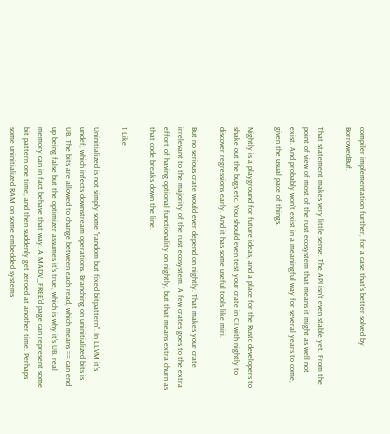compiler implementation further, for a case that's better solved by BorrowedBuf.

That statement makes very little sense. The API isn't even stable yet. From the point of view of most of the rust ecosystem that means it might as well not exist. And probably won't exist in a meaningful way for several years to come, given the usual pace of things.

Nightly is a playground for future ideas, and a place for the Rustc developers to shake out the bugs etc. You should even test your crate in CI with nightly to discover regressions early. And it has some useful tools like miri.

But no serious crate would ever depend on nightly. That makes your crate irrelevant to the majority of the rust ecosystem. A few crates goes to the extra effort of having optional functionality on nightly, but that means extra churn as that code breaks down the line.

1 Like

Uninitialized is not simply some "random but fixed bitpattern". In LLVM it's undef, which infects downstream operations. Branching on uninitialized bits is UB. The bits are allowed to change between each read, which means == can end up being false but the optimizer assumes it's true, which is why it's UB. real memory can in fact behave that way. A MADV_FREE'd page can represent some bit pattern one time, and then suddenly get zeroed at another time. Perhaps some uninitialized RAM on some embedded systems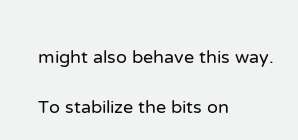might also behave this way.

To stabilize the bits on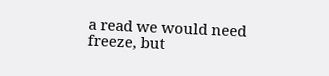a read we would need freeze, but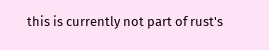this is currently not part of rust's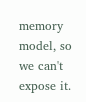memory model, so we can't expose it.